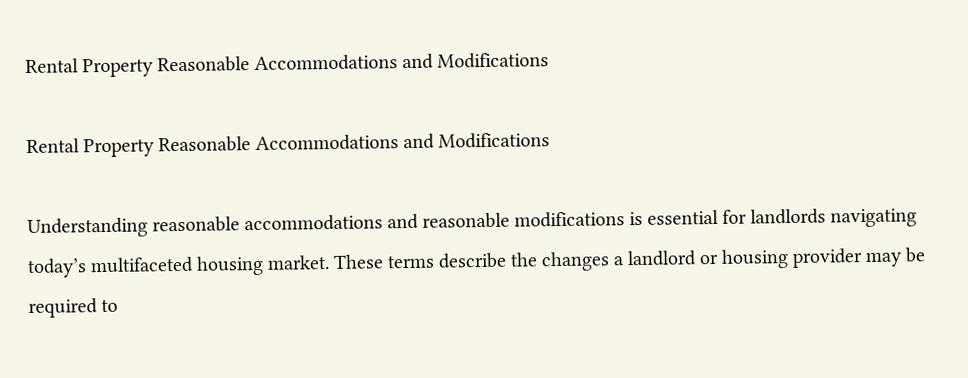Rental Property Reasonable Accommodations and Modifications

Rental Property Reasonable Accommodations and Modifications

Understanding reasonable accommodations and reasonable modifications is essential for landlords navigating today’s multifaceted housing market. These terms describe the changes a landlord or housing provider may be required to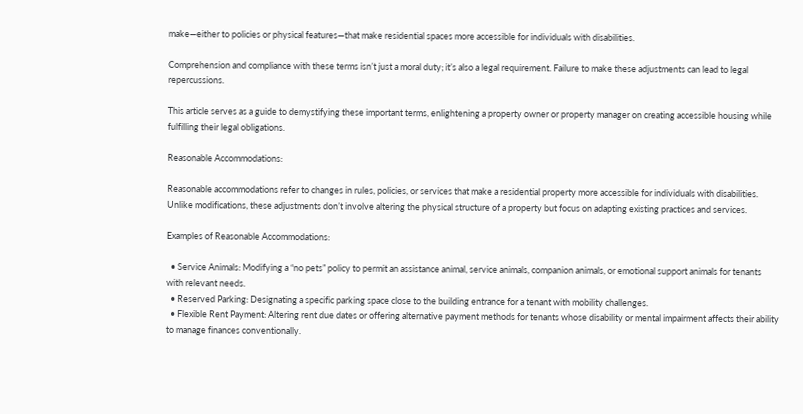make—either to policies or physical features—that make residential spaces more accessible for individuals with disabilities.

Comprehension and compliance with these terms isn’t just a moral duty; it’s also a legal requirement. Failure to make these adjustments can lead to legal repercussions.

This article serves as a guide to demystifying these important terms, enlightening a property owner or property manager on creating accessible housing while fulfilling their legal obligations.

Reasonable Accommodations:

Reasonable accommodations refer to changes in rules, policies, or services that make a residential property more accessible for individuals with disabilities. Unlike modifications, these adjustments don’t involve altering the physical structure of a property but focus on adapting existing practices and services.

Examples of Reasonable Accommodations:

  • Service Animals: Modifying a “no pets” policy to permit an assistance animal, service animals, companion animals, or emotional support animals for tenants with relevant needs.
  • Reserved Parking: Designating a specific parking space close to the building entrance for a tenant with mobility challenges.
  • Flexible Rent Payment: Altering rent due dates or offering alternative payment methods for tenants whose disability or mental impairment affects their ability to manage finances conventionally.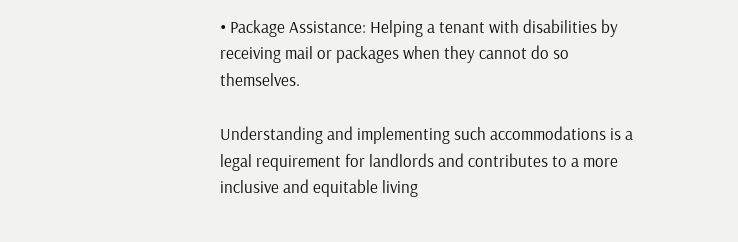• Package Assistance: Helping a tenant with disabilities by receiving mail or packages when they cannot do so themselves.

Understanding and implementing such accommodations is a legal requirement for landlords and contributes to a more inclusive and equitable living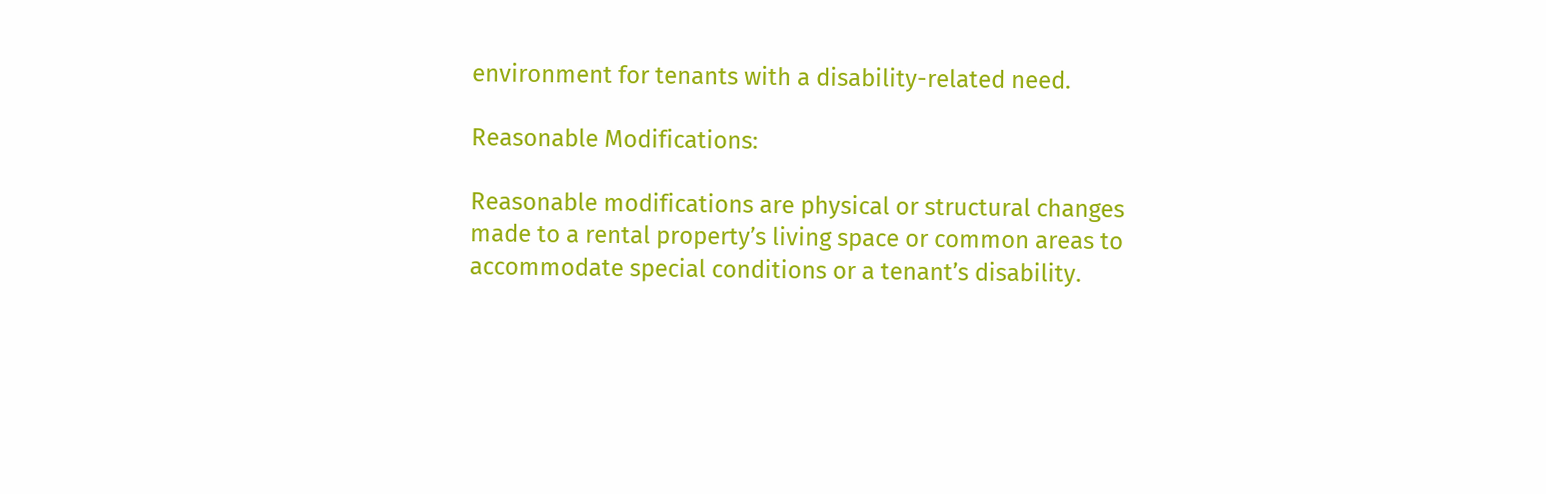environment for tenants with a disability-related need.

Reasonable Modifications:

Reasonable modifications are physical or structural changes made to a rental property’s living space or common areas to accommodate special conditions or a tenant’s disability.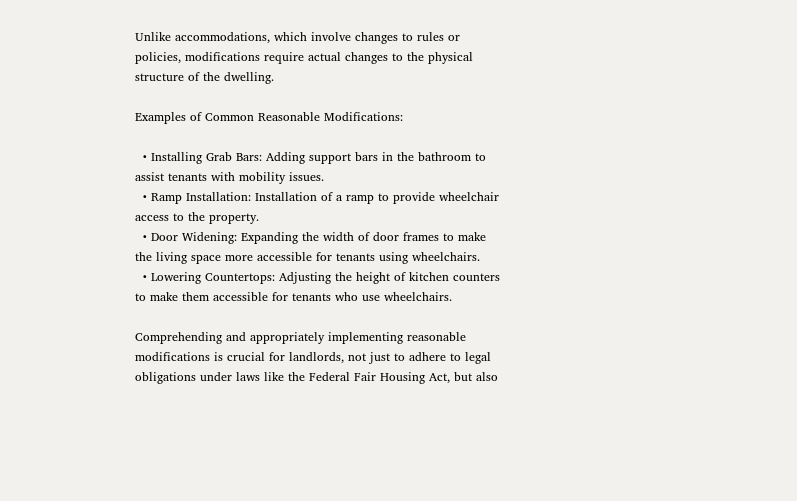Unlike accommodations, which involve changes to rules or policies, modifications require actual changes to the physical structure of the dwelling.

Examples of Common Reasonable Modifications:

  • Installing Grab Bars: Adding support bars in the bathroom to assist tenants with mobility issues.
  • Ramp Installation: Installation of a ramp to provide wheelchair access to the property.
  • Door Widening: Expanding the width of door frames to make the living space more accessible for tenants using wheelchairs.
  • Lowering Countertops: Adjusting the height of kitchen counters to make them accessible for tenants who use wheelchairs.

Comprehending and appropriately implementing reasonable modifications is crucial for landlords, not just to adhere to legal obligations under laws like the Federal Fair Housing Act, but also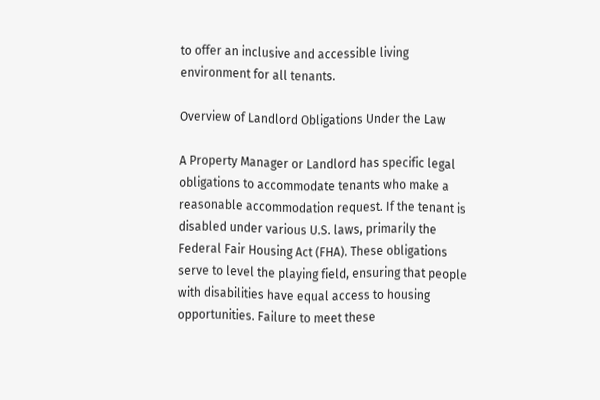to offer an inclusive and accessible living environment for all tenants.

Overview of Landlord Obligations Under the Law

A Property Manager or Landlord has specific legal obligations to accommodate tenants who make a reasonable accommodation request. If the tenant is disabled under various U.S. laws, primarily the Federal Fair Housing Act (FHA). These obligations serve to level the playing field, ensuring that people with disabilities have equal access to housing opportunities. Failure to meet these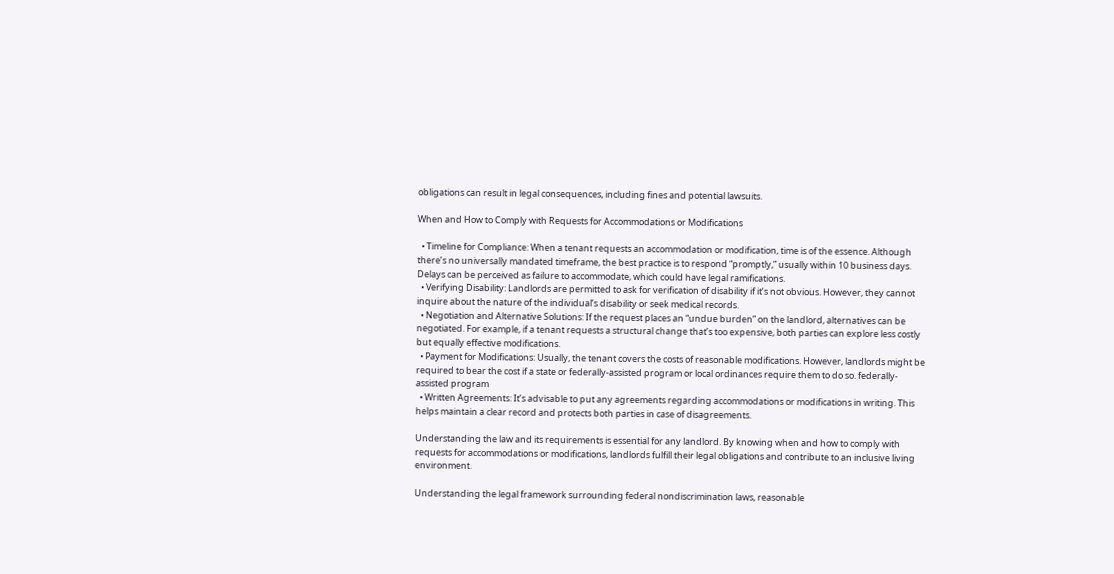obligations can result in legal consequences, including fines and potential lawsuits.

When and How to Comply with Requests for Accommodations or Modifications

  • Timeline for Compliance: When a tenant requests an accommodation or modification, time is of the essence. Although there’s no universally mandated timeframe, the best practice is to respond “promptly,” usually within 10 business days. Delays can be perceived as failure to accommodate, which could have legal ramifications.
  • Verifying Disability: Landlords are permitted to ask for verification of disability if it’s not obvious. However, they cannot inquire about the nature of the individual’s disability or seek medical records.
  • Negotiation and Alternative Solutions: If the request places an “undue burden” on the landlord, alternatives can be negotiated. For example, if a tenant requests a structural change that’s too expensive, both parties can explore less costly but equally effective modifications.
  • Payment for Modifications: Usually, the tenant covers the costs of reasonable modifications. However, landlords might be required to bear the cost if a state or federally-assisted program or local ordinances require them to do so. federally-assisted program
  • Written Agreements: It’s advisable to put any agreements regarding accommodations or modifications in writing. This helps maintain a clear record and protects both parties in case of disagreements.

Understanding the law and its requirements is essential for any landlord. By knowing when and how to comply with requests for accommodations or modifications, landlords fulfill their legal obligations and contribute to an inclusive living environment.

Understanding the legal framework surrounding federal nondiscrimination laws, reasonable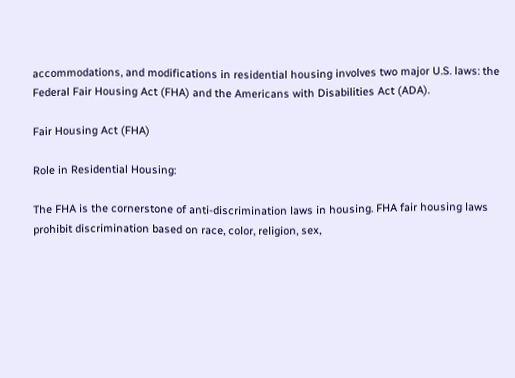accommodations, and modifications in residential housing involves two major U.S. laws: the Federal Fair Housing Act (FHA) and the Americans with Disabilities Act (ADA).

Fair Housing Act (FHA)

Role in Residential Housing:

The FHA is the cornerstone of anti-discrimination laws in housing. FHA fair housing laws prohibit discrimination based on race, color, religion, sex,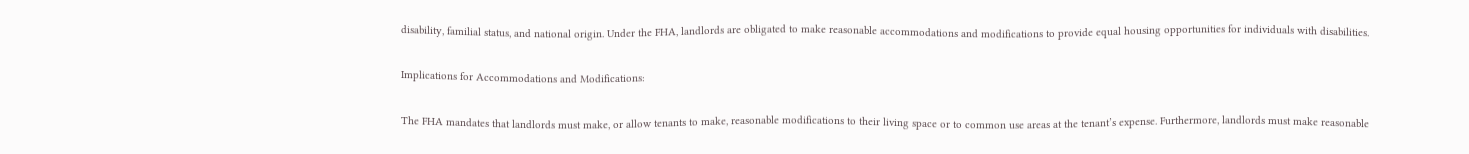disability, familial status, and national origin. Under the FHA, landlords are obligated to make reasonable accommodations and modifications to provide equal housing opportunities for individuals with disabilities.

Implications for Accommodations and Modifications:

The FHA mandates that landlords must make, or allow tenants to make, reasonable modifications to their living space or to common use areas at the tenant’s expense. Furthermore, landlords must make reasonable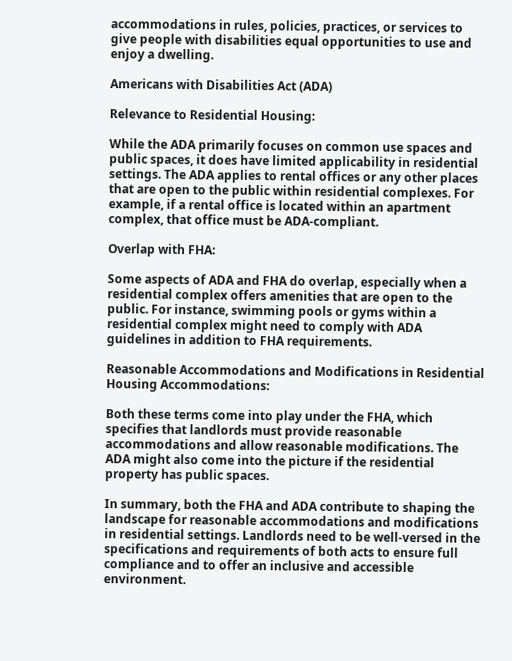accommodations in rules, policies, practices, or services to give people with disabilities equal opportunities to use and enjoy a dwelling.

Americans with Disabilities Act (ADA)

Relevance to Residential Housing:

While the ADA primarily focuses on common use spaces and public spaces, it does have limited applicability in residential settings. The ADA applies to rental offices or any other places that are open to the public within residential complexes. For example, if a rental office is located within an apartment complex, that office must be ADA-compliant.

Overlap with FHA:

Some aspects of ADA and FHA do overlap, especially when a residential complex offers amenities that are open to the public. For instance, swimming pools or gyms within a residential complex might need to comply with ADA guidelines in addition to FHA requirements.

Reasonable Accommodations and Modifications in Residential Housing Accommodations:

Both these terms come into play under the FHA, which specifies that landlords must provide reasonable accommodations and allow reasonable modifications. The ADA might also come into the picture if the residential property has public spaces.

In summary, both the FHA and ADA contribute to shaping the landscape for reasonable accommodations and modifications in residential settings. Landlords need to be well-versed in the specifications and requirements of both acts to ensure full compliance and to offer an inclusive and accessible environment.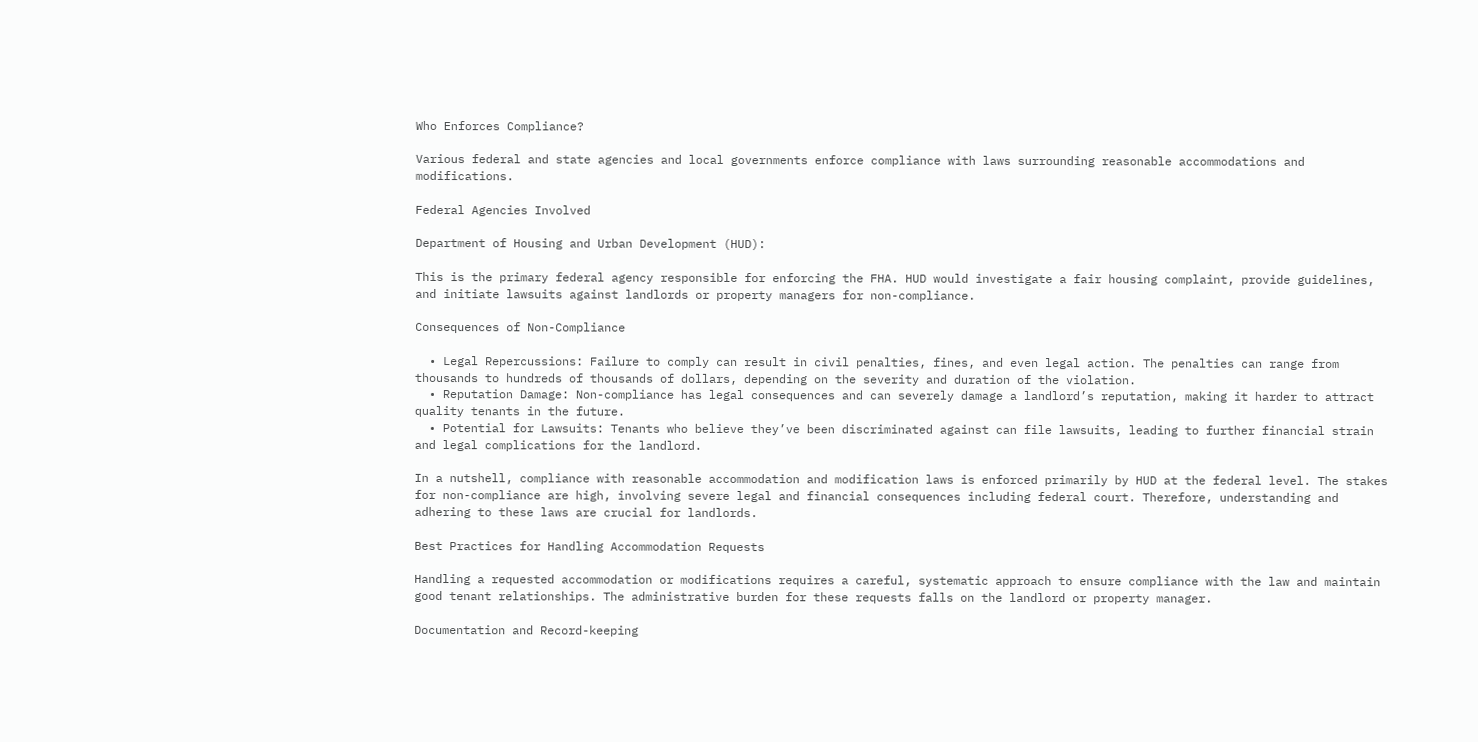Who Enforces Compliance?

Various federal and state agencies and local governments enforce compliance with laws surrounding reasonable accommodations and modifications.

Federal Agencies Involved

Department of Housing and Urban Development (HUD):

This is the primary federal agency responsible for enforcing the FHA. HUD would investigate a fair housing complaint, provide guidelines, and initiate lawsuits against landlords or property managers for non-compliance.

Consequences of Non-Compliance

  • Legal Repercussions: Failure to comply can result in civil penalties, fines, and even legal action. The penalties can range from thousands to hundreds of thousands of dollars, depending on the severity and duration of the violation.
  • Reputation Damage: Non-compliance has legal consequences and can severely damage a landlord’s reputation, making it harder to attract quality tenants in the future.
  • Potential for Lawsuits: Tenants who believe they’ve been discriminated against can file lawsuits, leading to further financial strain and legal complications for the landlord.

In a nutshell, compliance with reasonable accommodation and modification laws is enforced primarily by HUD at the federal level. The stakes for non-compliance are high, involving severe legal and financial consequences including federal court. Therefore, understanding and adhering to these laws are crucial for landlords.

Best Practices for Handling Accommodation Requests

Handling a requested accommodation or modifications requires a careful, systematic approach to ensure compliance with the law and maintain good tenant relationships. The administrative burden for these requests falls on the landlord or property manager.

Documentation and Record-keeping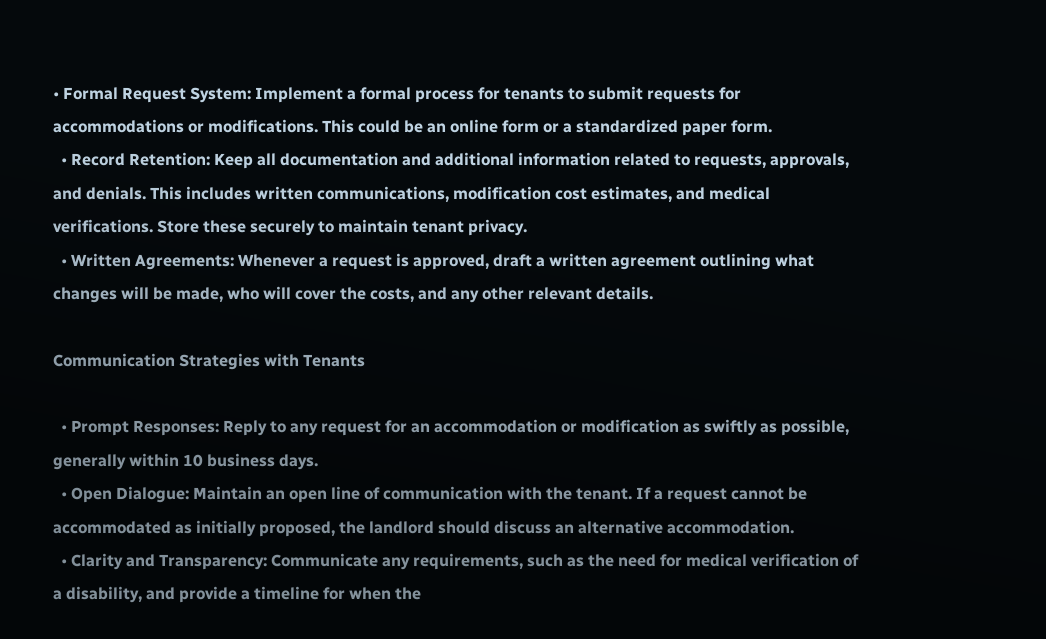• Formal Request System: Implement a formal process for tenants to submit requests for accommodations or modifications. This could be an online form or a standardized paper form.
  • Record Retention: Keep all documentation and additional information related to requests, approvals, and denials. This includes written communications, modification cost estimates, and medical verifications. Store these securely to maintain tenant privacy.
  • Written Agreements: Whenever a request is approved, draft a written agreement outlining what changes will be made, who will cover the costs, and any other relevant details.

Communication Strategies with Tenants

  • Prompt Responses: Reply to any request for an accommodation or modification as swiftly as possible, generally within 10 business days.
  • Open Dialogue: Maintain an open line of communication with the tenant. If a request cannot be accommodated as initially proposed, the landlord should discuss an alternative accommodation.
  • Clarity and Transparency: Communicate any requirements, such as the need for medical verification of a disability, and provide a timeline for when the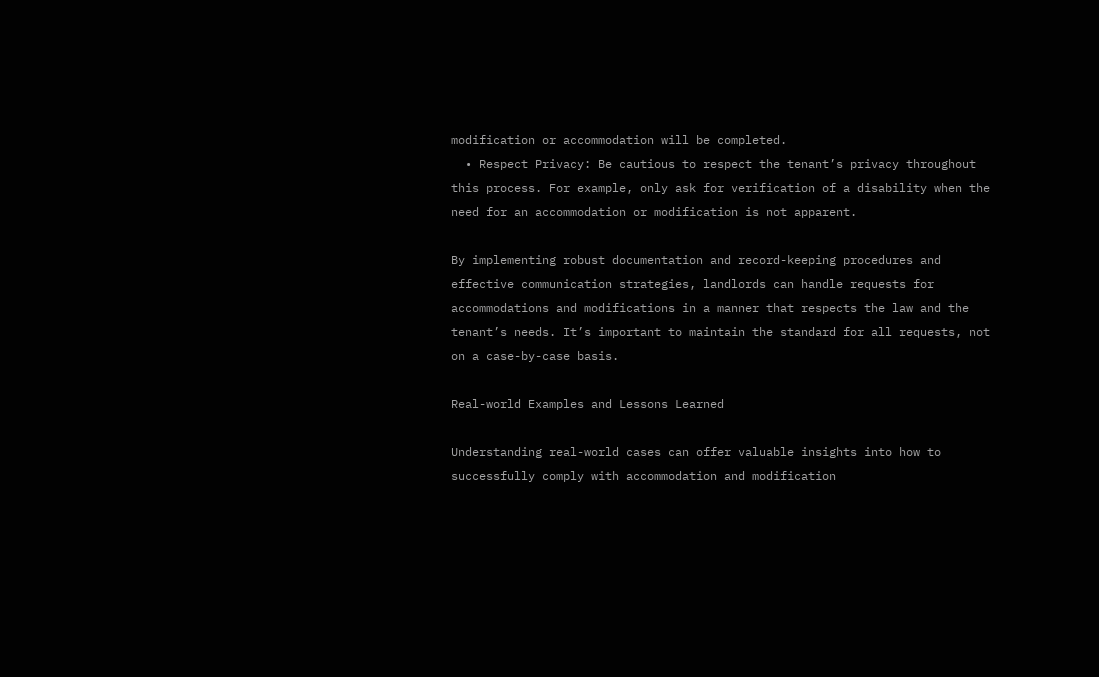modification or accommodation will be completed.
  • Respect Privacy: Be cautious to respect the tenant’s privacy throughout this process. For example, only ask for verification of a disability when the need for an accommodation or modification is not apparent.

By implementing robust documentation and record-keeping procedures and effective communication strategies, landlords can handle requests for accommodations and modifications in a manner that respects the law and the tenant’s needs. It’s important to maintain the standard for all requests, not on a case-by-case basis.

Real-world Examples and Lessons Learned

Understanding real-world cases can offer valuable insights into how to successfully comply with accommodation and modification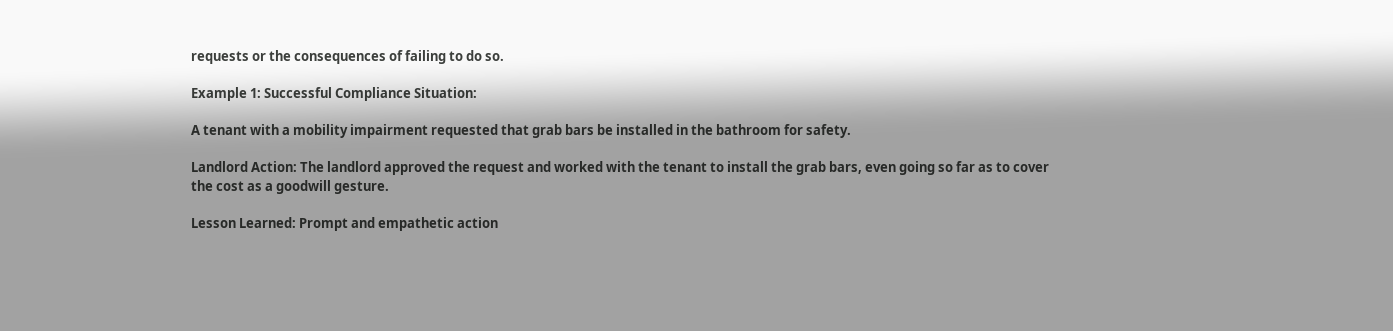requests or the consequences of failing to do so.

Example 1: Successful Compliance Situation:

A tenant with a mobility impairment requested that grab bars be installed in the bathroom for safety.

Landlord Action: The landlord approved the request and worked with the tenant to install the grab bars, even going so far as to cover the cost as a goodwill gesture.

Lesson Learned: Prompt and empathetic action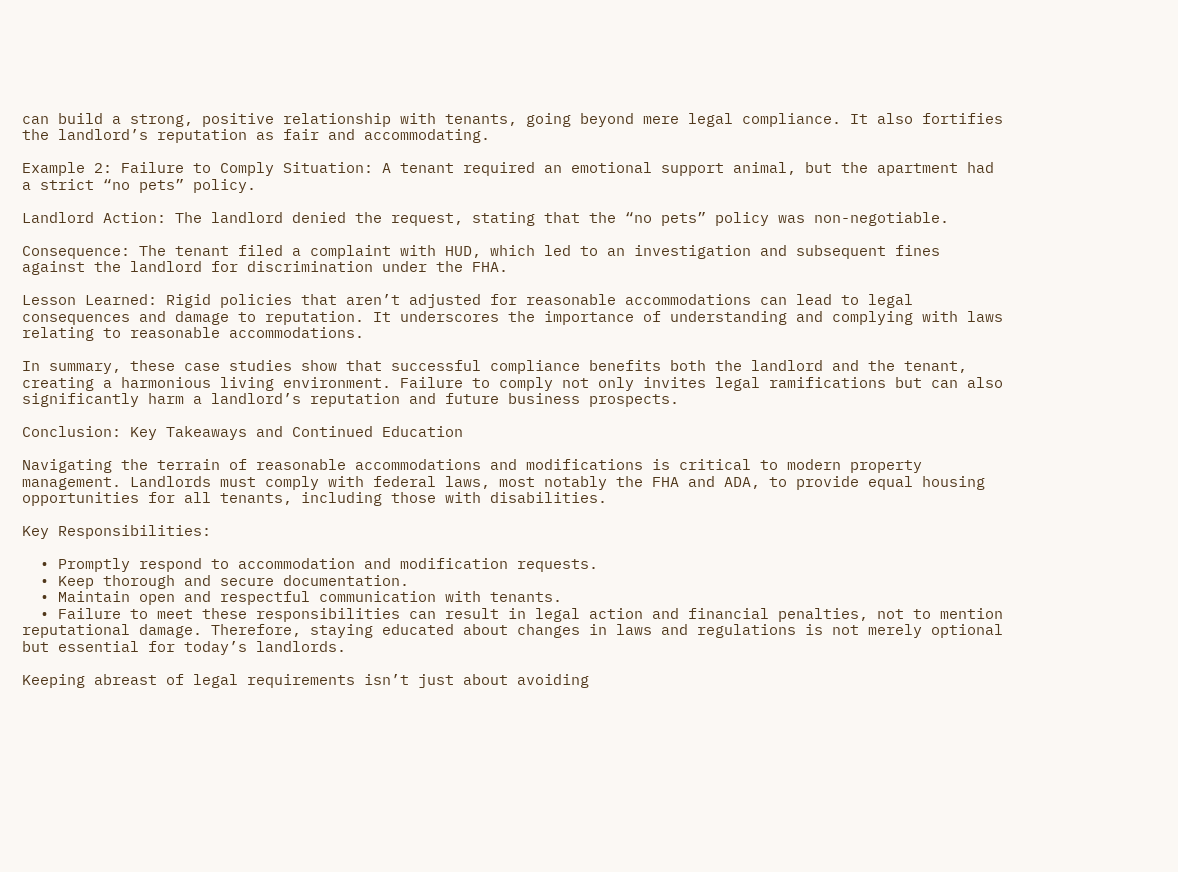can build a strong, positive relationship with tenants, going beyond mere legal compliance. It also fortifies the landlord’s reputation as fair and accommodating.

Example 2: Failure to Comply Situation: A tenant required an emotional support animal, but the apartment had a strict “no pets” policy.

Landlord Action: The landlord denied the request, stating that the “no pets” policy was non-negotiable.

Consequence: The tenant filed a complaint with HUD, which led to an investigation and subsequent fines against the landlord for discrimination under the FHA.

Lesson Learned: Rigid policies that aren’t adjusted for reasonable accommodations can lead to legal consequences and damage to reputation. It underscores the importance of understanding and complying with laws relating to reasonable accommodations.

In summary, these case studies show that successful compliance benefits both the landlord and the tenant, creating a harmonious living environment. Failure to comply not only invites legal ramifications but can also significantly harm a landlord’s reputation and future business prospects.

Conclusion: Key Takeaways and Continued Education

Navigating the terrain of reasonable accommodations and modifications is critical to modern property management. Landlords must comply with federal laws, most notably the FHA and ADA, to provide equal housing opportunities for all tenants, including those with disabilities.

Key Responsibilities:

  • Promptly respond to accommodation and modification requests.
  • Keep thorough and secure documentation.
  • Maintain open and respectful communication with tenants.
  • Failure to meet these responsibilities can result in legal action and financial penalties, not to mention reputational damage. Therefore, staying educated about changes in laws and regulations is not merely optional but essential for today’s landlords.

Keeping abreast of legal requirements isn’t just about avoiding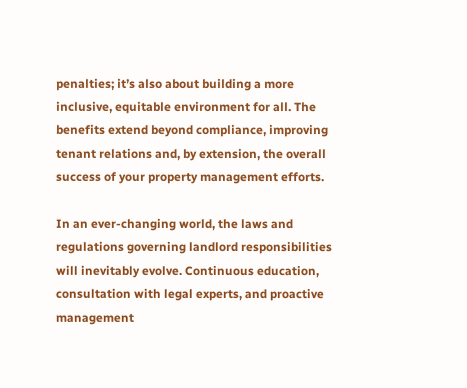penalties; it’s also about building a more inclusive, equitable environment for all. The benefits extend beyond compliance, improving tenant relations and, by extension, the overall success of your property management efforts.

In an ever-changing world, the laws and regulations governing landlord responsibilities will inevitably evolve. Continuous education, consultation with legal experts, and proactive management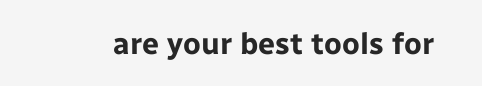are your best tools for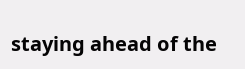staying ahead of the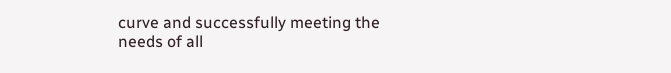curve and successfully meeting the needs of all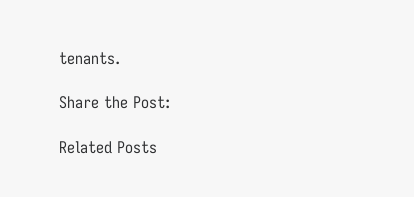tenants.

Share the Post:

Related Posts